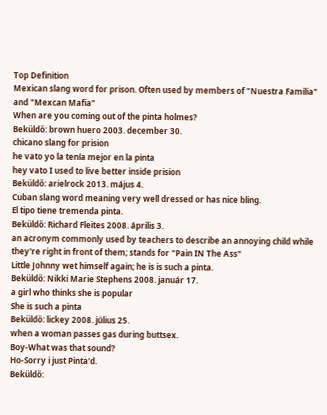Top Definition
Mexican slang word for prison. Often used by members of "Nuestra Familia" and "Mexcan Mafia"
When are you coming out of the pinta holmes?
Beküldő: brown huero 2003. december 30.
chicano slang for prision
he vato yo la tenía mejor en la pinta
hey vato I used to live better inside prision
Beküldő: arielrock 2013. május 4.
Cuban slang word meaning very well dressed or has nice bling.
El tipo tiene tremenda pinta.
Beküldő: Richard Fleites 2008. április 3.
an acronym commonly used by teachers to describe an annoying child while they're right in front of them; stands for "Pain IN The Ass"
Little Johnny wet himself again; he is is such a pinta.
Beküldő: Nikki Marie Stephens 2008. január 17.
a girl who thinks she is popular
She is such a pinta
Beküldő: lickey 2008. július 25.
when a woman passes gas during buttsex.
Boy-What was that sound?
Ho-Sorry i just Pinta'd.
Beküldő: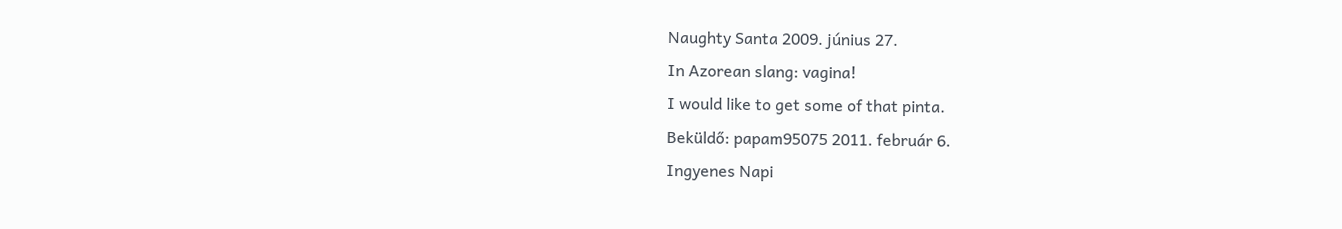Naughty Santa 2009. június 27.
In Azorean slang: vagina!
I would like to get some of that pinta.
Beküldő: papam95075 2011. február 6.
Ingyenes Napi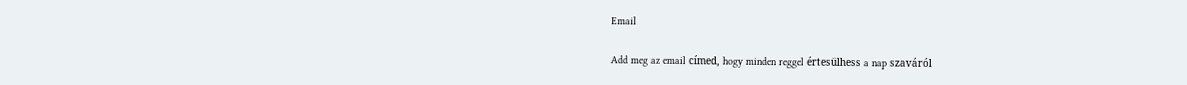Email

Add meg az email címed, hogy minden reggel értesülhess a nap szaváról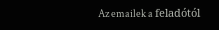Az emailek a feladótól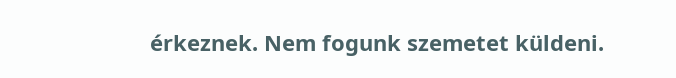érkeznek. Nem fogunk szemetet küldeni.